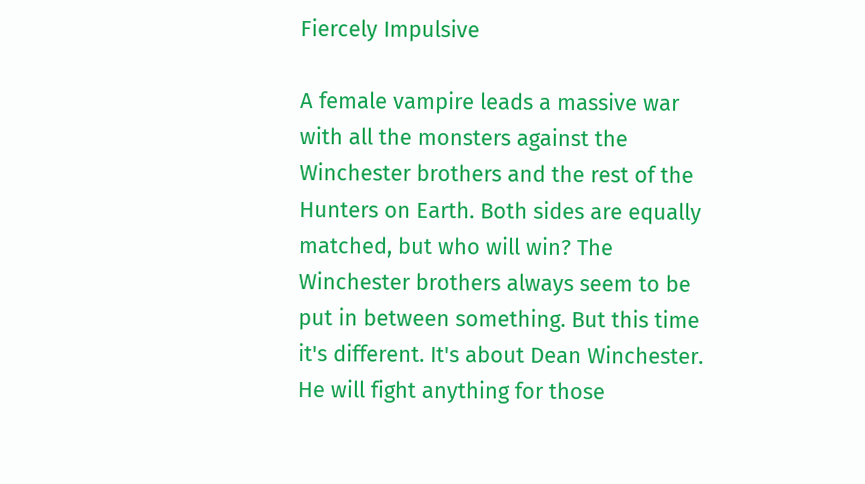Fiercely Impulsive

A female vampire leads a massive war with all the monsters against the Winchester brothers and the rest of the Hunters on Earth. Both sides are equally matched, but who will win? The Winchester brothers always seem to be put in between something. But this time it's different. It's about Dean Winchester. He will fight anything for those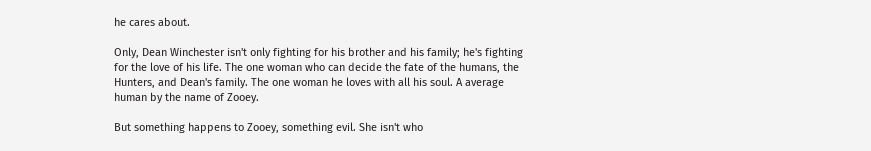he cares about.

Only, Dean Winchester isn't only fighting for his brother and his family; he's fighting for the love of his life. The one woman who can decide the fate of the humans, the Hunters, and Dean's family. The one woman he loves with all his soul. A average human by the name of Zooey.

But something happens to Zooey, something evil. She isn't who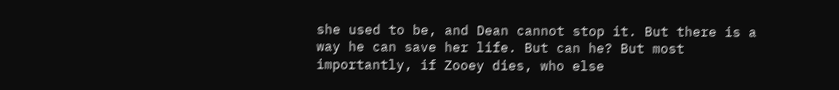she used to be, and Dean cannot stop it. But there is a way he can save her life. But can he? But most importantly, if Zooey dies, who else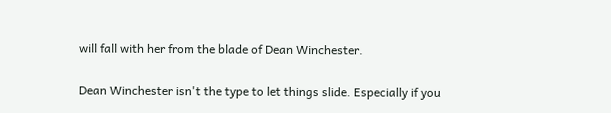will fall with her from the blade of Dean Winchester.

Dean Winchester isn't the type to let things slide. Especially if you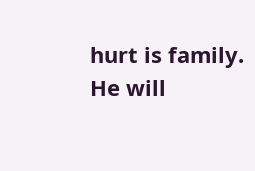hurt is family. He will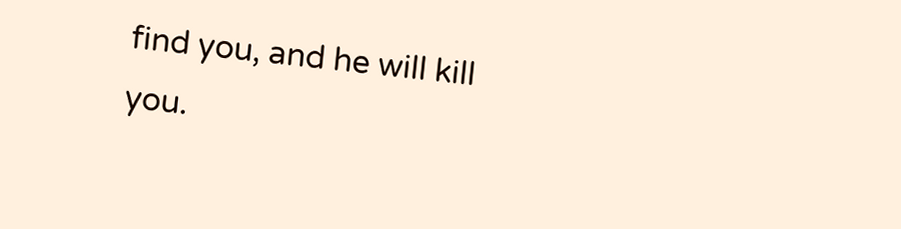find you, and he will kill you.